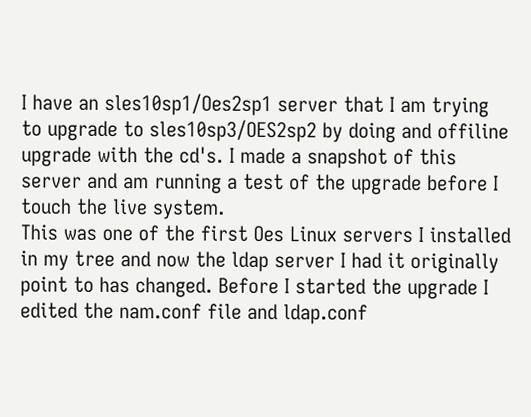I have an sles10sp1/Oes2sp1 server that I am trying to upgrade to sles10sp3/OES2sp2 by doing and offiline upgrade with the cd's. I made a snapshot of this server and am running a test of the upgrade before I touch the live system.
This was one of the first Oes Linux servers I installed in my tree and now the ldap server I had it originally point to has changed. Before I started the upgrade I edited the nam.conf file and ldap.conf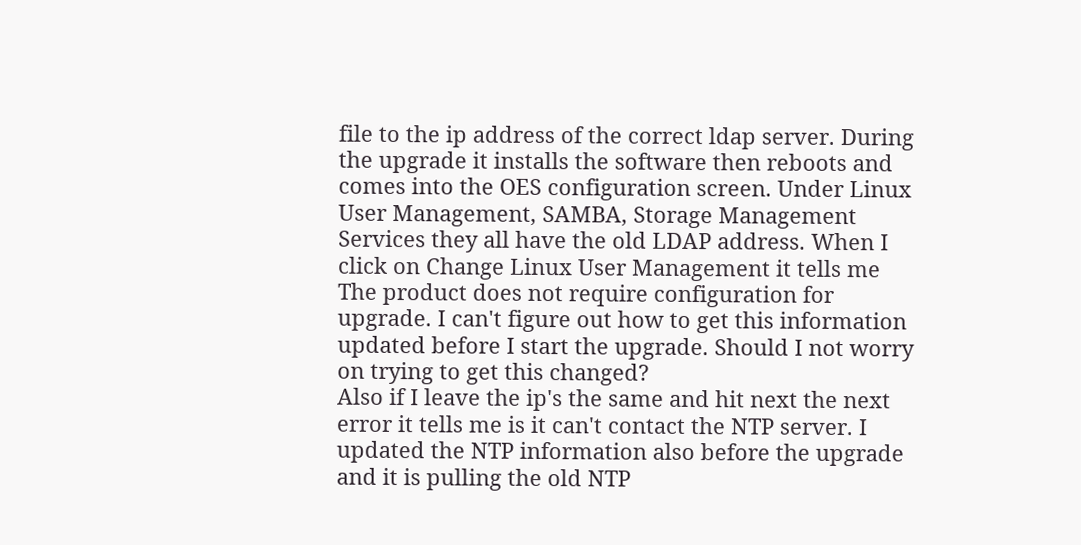file to the ip address of the correct ldap server. During the upgrade it installs the software then reboots and comes into the OES configuration screen. Under Linux User Management, SAMBA, Storage Management Services they all have the old LDAP address. When I click on Change Linux User Management it tells me The product does not require configuration for upgrade. I can't figure out how to get this information updated before I start the upgrade. Should I not worry on trying to get this changed?
Also if I leave the ip's the same and hit next the next error it tells me is it can't contact the NTP server. I updated the NTP information also before the upgrade and it is pulling the old NTP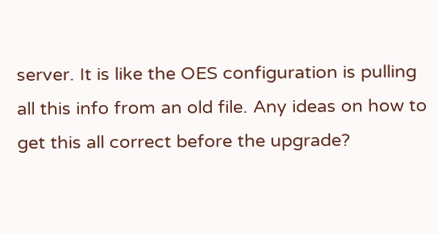server. It is like the OES configuration is pulling all this info from an old file. Any ideas on how to get this all correct before the upgrade?